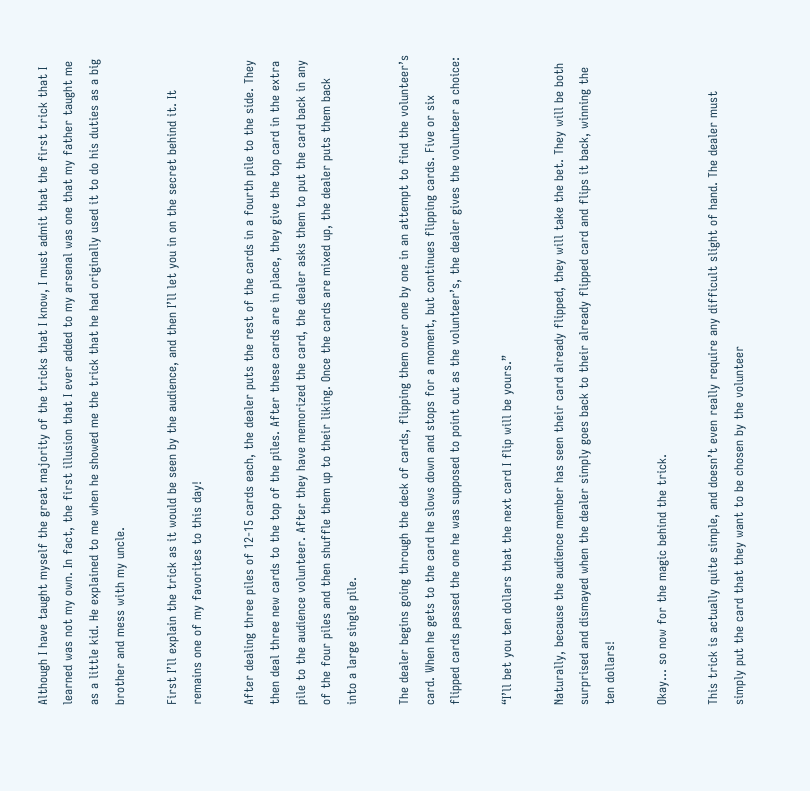Although I have taught myself the great majority of the tricks that I know, I must admit that the first trick that I learned was not my own. In fact, the first illusion that I ever added to my arsenal was one that my father taught me as a little kid. He explained to me when he showed me the trick that he had originally used it to do his duties as a big brother and mess with my uncle.

First I’ll explain the trick as it would be seen by the audience, and then I’ll let you in on the secret behind it. It remains one of my favorites to this day!

After dealing three piles of 12-15 cards each, the dealer puts the rest of the cards in a fourth pile to the side. They then deal three new cards to the top of the piles. After these cards are in place, they give the top card in the extra pile to the audience volunteer. After they have memorized the card, the dealer asks them to put the card back in any of the four piles and then shuffle them up to their liking. Once the cards are mixed up, the dealer puts them back into a large single pile.

The dealer begins going through the deck of cards, flipping them over one by one in an attempt to find the volunteer’s card. When he gets to the card he slows down and stops for a moment, but continues flipping cards. Five or six flipped cards passed the one he was supposed to point out as the volunteer’s, the dealer gives the volunteer a choice:

“I’ll bet you ten dollars that the next card I flip will be yours.”

Naturally, because the audience member has seen their card already flipped, they will take the bet. They will be both surprised and dismayed when the dealer simply goes back to their already flipped card and flips it back, winning the ten dollars!

Okay… so now for the magic behind the trick.

This trick is actually quite simple, and doesn’t even really require any difficult slight of hand. The dealer must simply put the card that they want to be chosen by the volunteer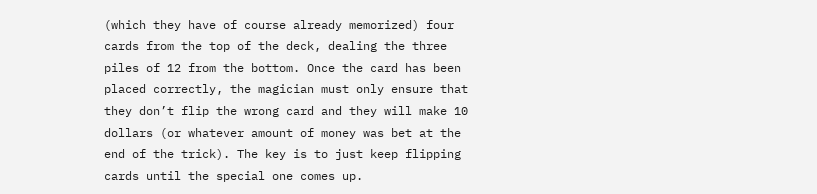(which they have of course already memorized) four cards from the top of the deck, dealing the three piles of 12 from the bottom. Once the card has been placed correctly, the magician must only ensure that they don’t flip the wrong card and they will make 10 dollars (or whatever amount of money was bet at the end of the trick). The key is to just keep flipping cards until the special one comes up.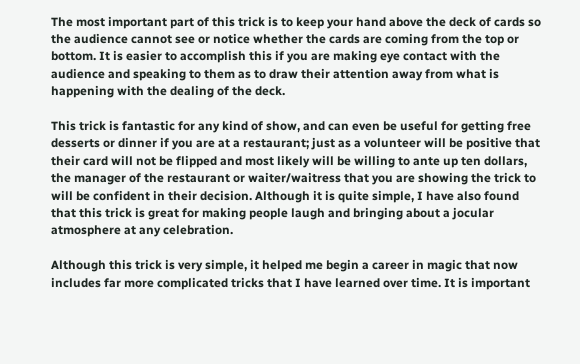The most important part of this trick is to keep your hand above the deck of cards so the audience cannot see or notice whether the cards are coming from the top or bottom. It is easier to accomplish this if you are making eye contact with the audience and speaking to them as to draw their attention away from what is happening with the dealing of the deck.

This trick is fantastic for any kind of show, and can even be useful for getting free desserts or dinner if you are at a restaurant; just as a volunteer will be positive that their card will not be flipped and most likely will be willing to ante up ten dollars, the manager of the restaurant or waiter/waitress that you are showing the trick to will be confident in their decision. Although it is quite simple, I have also found that this trick is great for making people laugh and bringing about a jocular atmosphere at any celebration.

Although this trick is very simple, it helped me begin a career in magic that now includes far more complicated tricks that I have learned over time. It is important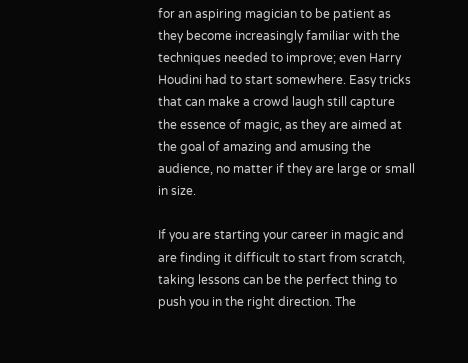for an aspiring magician to be patient as they become increasingly familiar with the techniques needed to improve; even Harry Houdini had to start somewhere. Easy tricks that can make a crowd laugh still capture the essence of magic, as they are aimed at the goal of amazing and amusing the audience, no matter if they are large or small in size.

If you are starting your career in magic and are finding it difficult to start from scratch, taking lessons can be the perfect thing to push you in the right direction. The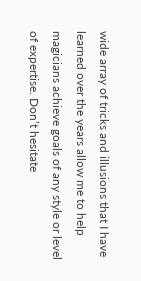wide array of tricks and illusions that I have learned over the years allow me to help magicians achieve goals of any style or level of expertise. Don’t hesitate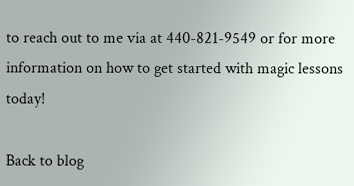to reach out to me via at 440-821-9549 or for more information on how to get started with magic lessons today!

Back to blog